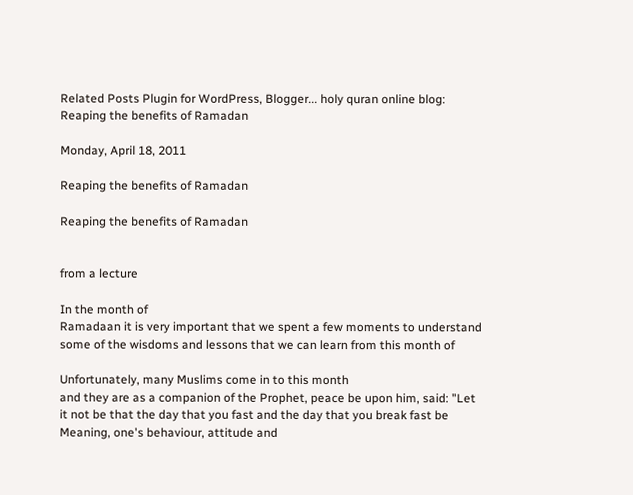Related Posts Plugin for WordPress, Blogger... holy quran online blog: Reaping the benefits of Ramadan

Monday, April 18, 2011

Reaping the benefits of Ramadan

Reaping the benefits of Ramadan


from a lecture

In the month of
Ramadaan it is very important that we spent a few moments to understand
some of the wisdoms and lessons that we can learn from this month of

Unfortunately, many Muslims come in to this month
and they are as a companion of the Prophet, peace be upon him, said: "Let
it not be that the day that you fast and the day that you break fast be
Meaning, one's behaviour, attitude and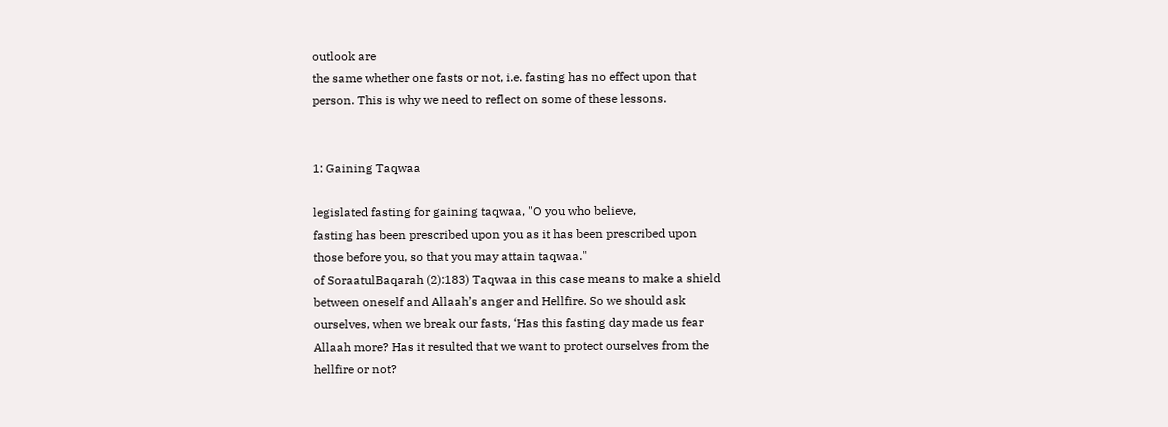outlook are
the same whether one fasts or not, i.e. fasting has no effect upon that
person. This is why we need to reflect on some of these lessons.


1: Gaining Taqwaa

legislated fasting for gaining taqwaa, "O you who believe,
fasting has been prescribed upon you as it has been prescribed upon
those before you, so that you may attain taqwaa."
of SoraatulBaqarah (2):183) Taqwaa in this case means to make a shield
between oneself and Allaah’s anger and Hellfire. So we should ask
ourselves, when we break our fasts, ‘Has this fasting day made us fear
Allaah more? Has it resulted that we want to protect ourselves from the
hellfire or not?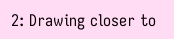2: Drawing closer to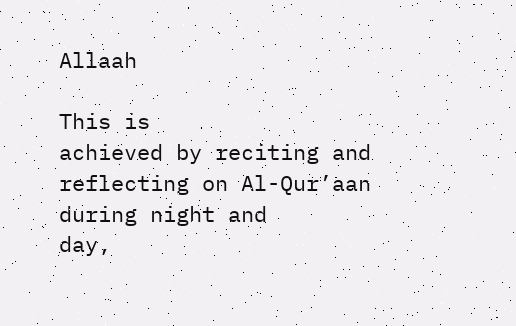Allaah

This is
achieved by reciting and reflecting on Al-Qur’aan during night and
day,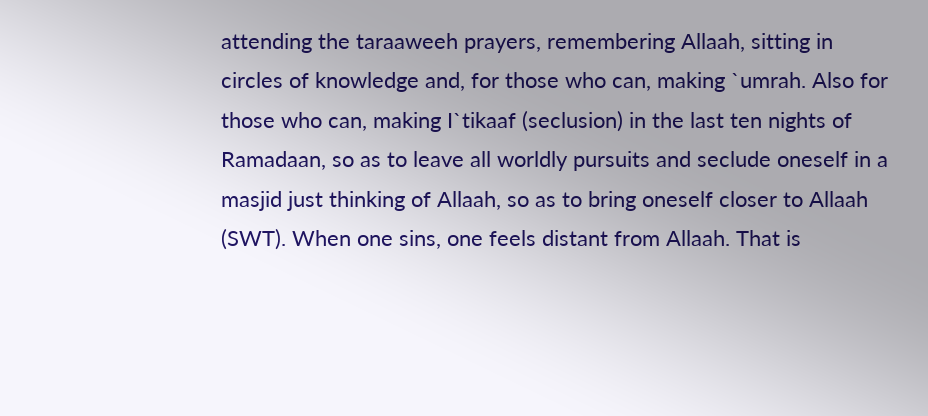attending the taraaweeh prayers, remembering Allaah, sitting in
circles of knowledge and, for those who can, making `umrah. Also for
those who can, making I`tikaaf (seclusion) in the last ten nights of
Ramadaan, so as to leave all worldly pursuits and seclude oneself in a
masjid just thinking of Allaah, so as to bring oneself closer to Allaah
(SWT). When one sins, one feels distant from Allaah. That is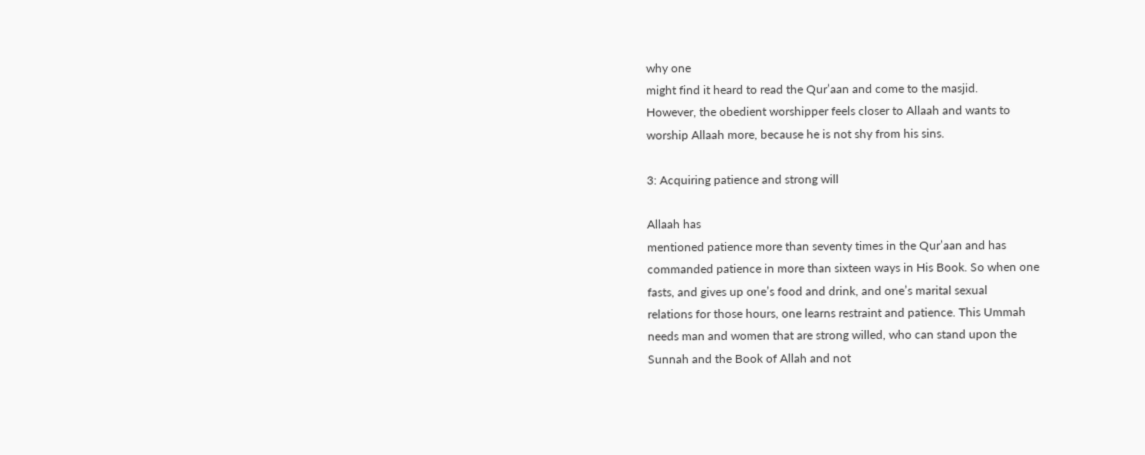why one
might find it heard to read the Qur’aan and come to the masjid.
However, the obedient worshipper feels closer to Allaah and wants to
worship Allaah more, because he is not shy from his sins.

3: Acquiring patience and strong will

Allaah has
mentioned patience more than seventy times in the Qur’aan and has
commanded patience in more than sixteen ways in His Book. So when one
fasts, and gives up one’s food and drink, and one’s marital sexual
relations for those hours, one learns restraint and patience. This Ummah
needs man and women that are strong willed, who can stand upon the
Sunnah and the Book of Allah and not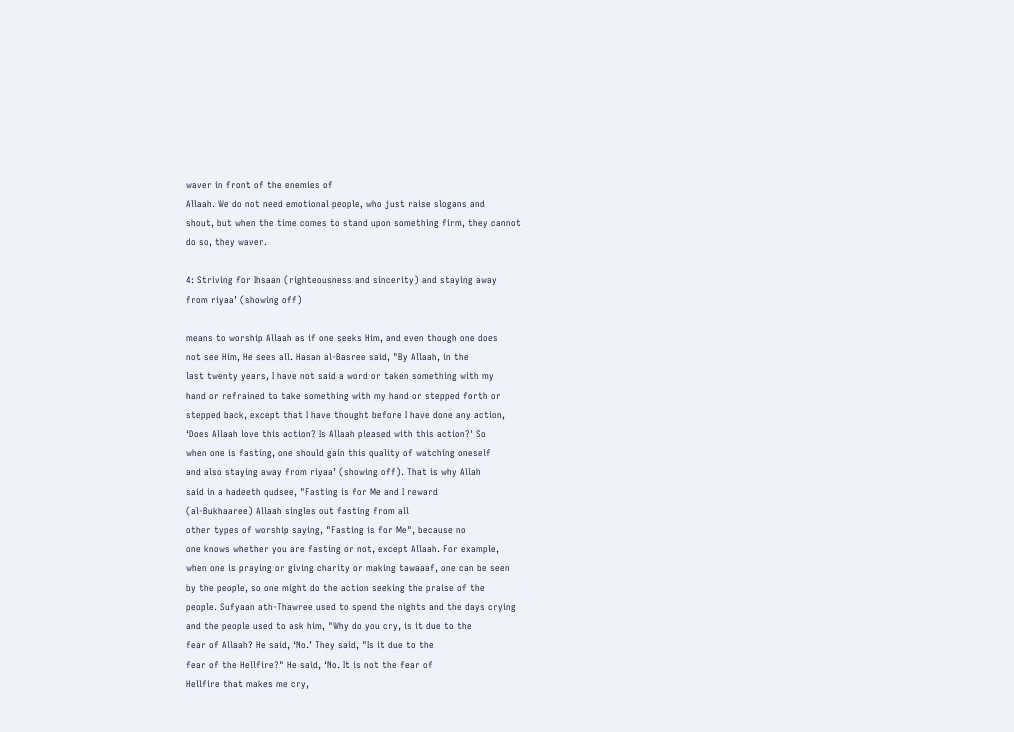waver in front of the enemies of
Allaah. We do not need emotional people, who just raise slogans and
shout, but when the time comes to stand upon something firm, they cannot
do so, they waver.

4: Striving for Ihsaan (righteousness and sincerity) and staying away
from riyaa’ (showing off)

means to worship Allaah as if one seeks Him, and even though one does
not see Him, He sees all. Hasan al-Basree said, "By Allaah, in the
last twenty years, I have not said a word or taken something with my
hand or refrained to take something with my hand or stepped forth or
stepped back, except that I have thought before I have done any action,
‘Does Allaah love this action? Is Allaah pleased with this action?' So
when one is fasting, one should gain this quality of watching oneself
and also staying away from riyaa’ (showing off). That is why Allah
said in a hadeeth qudsee, "Fasting is for Me and I reward
(al-Bukhaaree) Allaah singles out fasting from all
other types of worship saying, "Fasting is for Me", because no
one knows whether you are fasting or not, except Allaah. For example,
when one is praying or giving charity or making tawaaaf, one can be seen
by the people, so one might do the action seeking the praise of the
people. Sufyaan ath-Thawree used to spend the nights and the days crying
and the people used to ask him, "Why do you cry, is it due to the
fear of Allaah? He said, ‘No.’ They said, "Is it due to the
fear of the Hellfire?" He said, ‘No. It is not the fear of
Hellfire that makes me cry,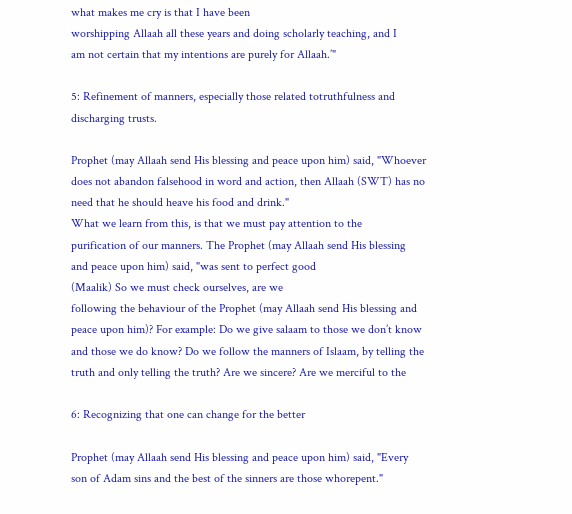what makes me cry is that I have been
worshipping Allaah all these years and doing scholarly teaching, and I
am not certain that my intentions are purely for Allaah.’"

5: Refinement of manners, especially those related totruthfulness and
discharging trusts.

Prophet (may Allaah send His blessing and peace upon him) said, "Whoever
does not abandon falsehood in word and action, then Allaah (SWT) has no
need that he should heave his food and drink."
What we learn from this, is that we must pay attention to the
purification of our manners. The Prophet (may Allaah send His blessing
and peace upon him) said, "was sent to perfect good
(Maalik) So we must check ourselves, are we
following the behaviour of the Prophet (may Allaah send His blessing and
peace upon him)? For example: Do we give salaam to those we don’t know
and those we do know? Do we follow the manners of Islaam, by telling the
truth and only telling the truth? Are we sincere? Are we merciful to the

6: Recognizing that one can change for the better

Prophet (may Allaah send His blessing and peace upon him) said, "Every
son of Adam sins and the best of the sinners are those whorepent."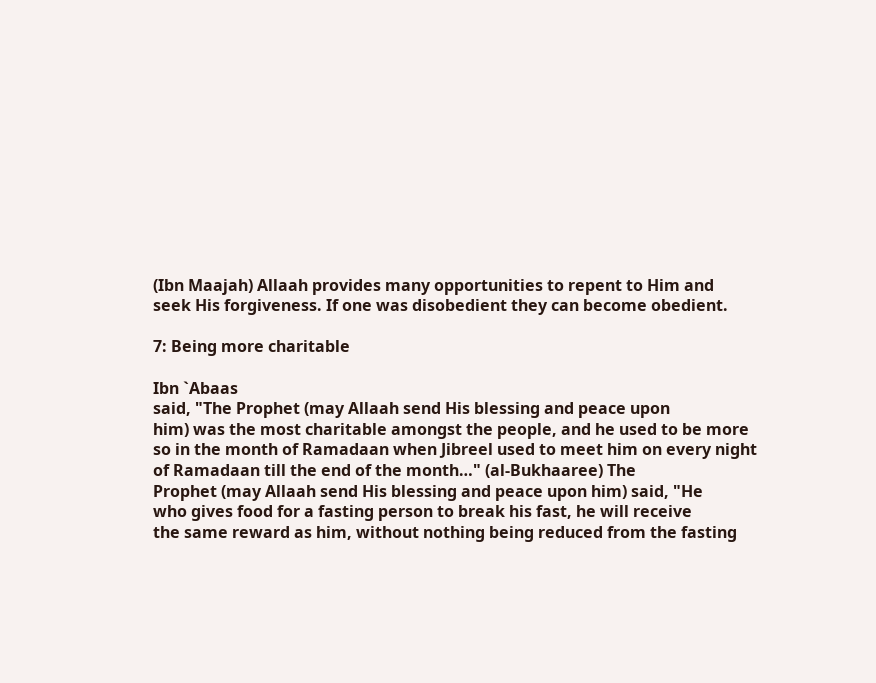(Ibn Maajah) Allaah provides many opportunities to repent to Him and
seek His forgiveness. If one was disobedient they can become obedient.

7: Being more charitable

Ibn `Abaas
said, "The Prophet (may Allaah send His blessing and peace upon
him) was the most charitable amongst the people, and he used to be more
so in the month of Ramadaan when Jibreel used to meet him on every night
of Ramadaan till the end of the month…" (al-Bukhaaree) The
Prophet (may Allaah send His blessing and peace upon him) said, "He
who gives food for a fasting person to break his fast, he will receive
the same reward as him, without nothing being reduced from the fasting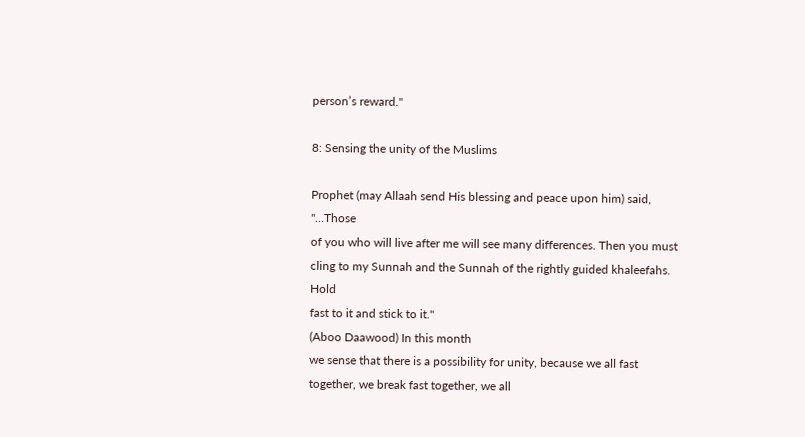person’s reward."

8: Sensing the unity of the Muslims

Prophet (may Allaah send His blessing and peace upon him) said, "…Those
of you who will live after me will see many differences. Then you must
cling to my Sunnah and the Sunnah of the rightly guided khaleefahs. Hold
fast to it and stick to it."
(Aboo Daawood) In this month
we sense that there is a possibility for unity, because we all fast
together, we break fast together, we all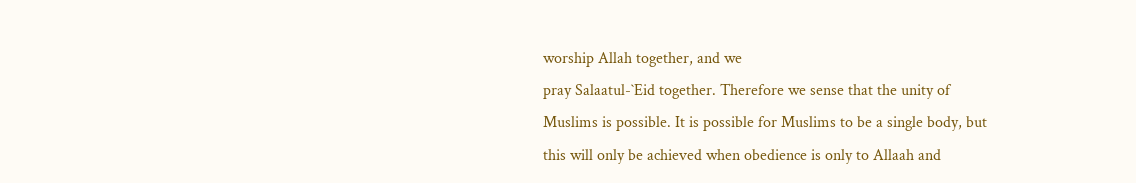worship Allah together, and we
pray Salaatul-`Eid together. Therefore we sense that the unity of
Muslims is possible. It is possible for Muslims to be a single body, but
this will only be achieved when obedience is only to Allaah and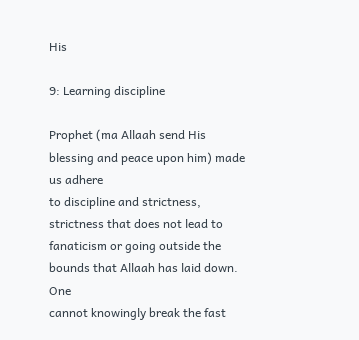His

9: Learning discipline

Prophet (ma Allaah send His blessing and peace upon him) made us adhere
to discipline and strictness, strictness that does not lead to
fanaticism or going outside the bounds that Allaah has laid down. One
cannot knowingly break the fast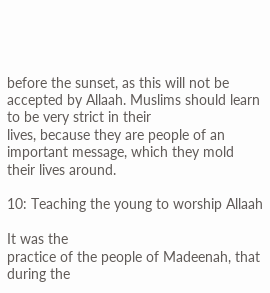before the sunset, as this will not be
accepted by Allaah. Muslims should learn to be very strict in their
lives, because they are people of an important message, which they mold
their lives around.

10: Teaching the young to worship Allaah

It was the
practice of the people of Madeenah, that during the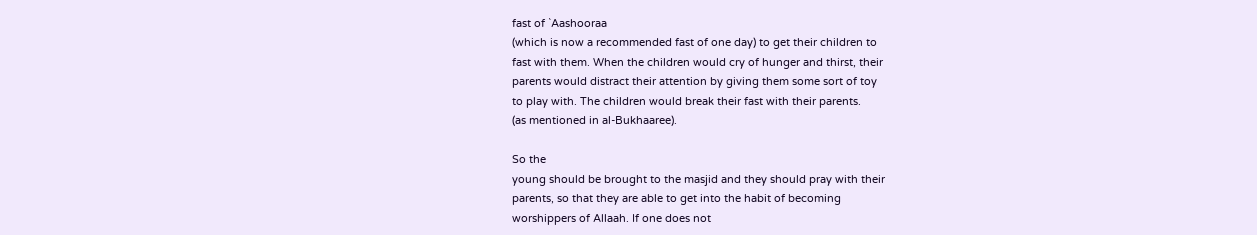fast of `Aashooraa
(which is now a recommended fast of one day) to get their children to
fast with them. When the children would cry of hunger and thirst, their
parents would distract their attention by giving them some sort of toy
to play with. The children would break their fast with their parents.
(as mentioned in al-Bukhaaree).

So the
young should be brought to the masjid and they should pray with their
parents, so that they are able to get into the habit of becoming
worshippers of Allaah. If one does not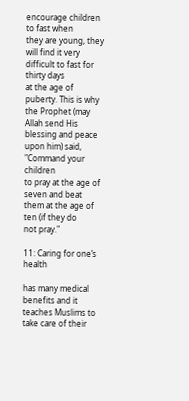encourage children to fast when
they are young, they will find it very difficult to fast for thirty days
at the age of puberty. This is why the Prophet (may Allah send His
blessing and peace upon him) said, "Command your children
to pray at the age of seven and beat them at the age of ten (if they do
not pray."

11: Caring for one’s health

has many medical benefits and it teaches Muslims to take care of their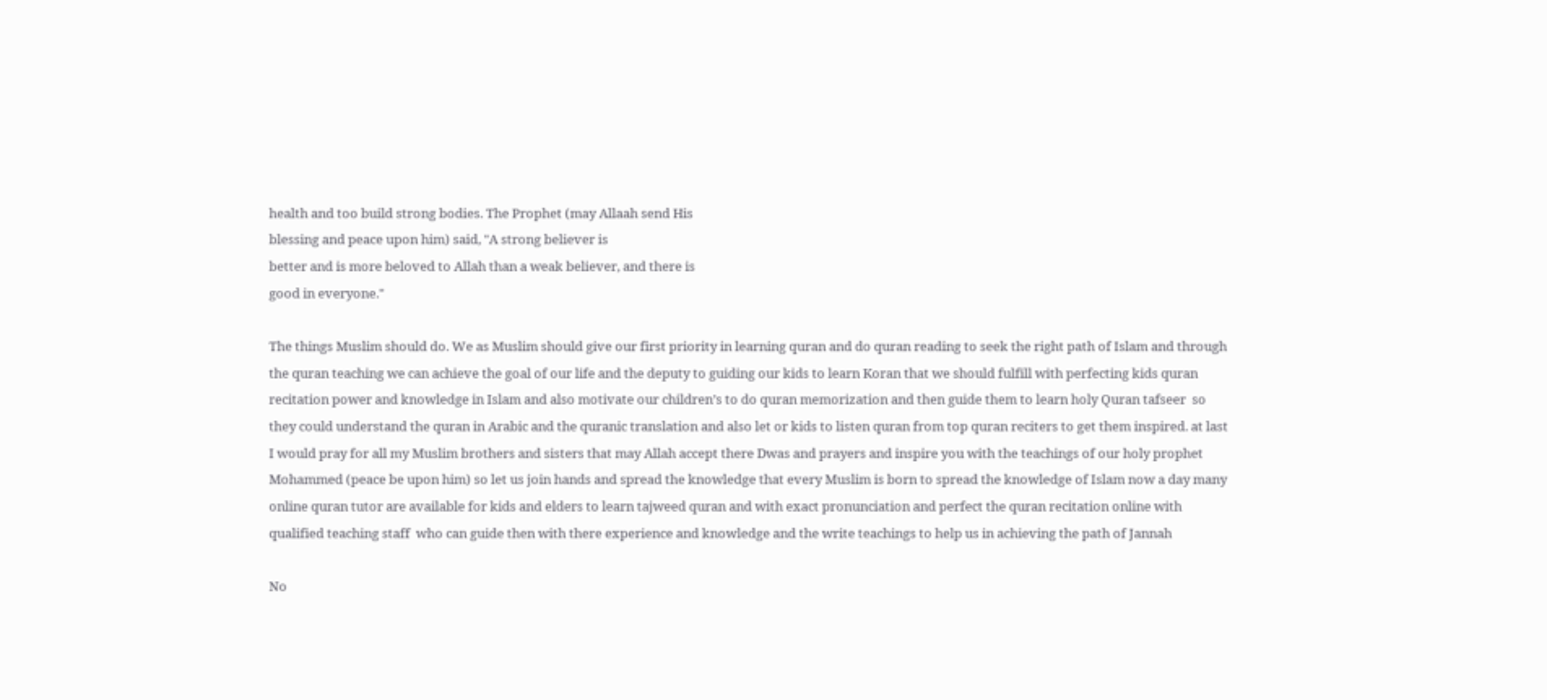health and too build strong bodies. The Prophet (may Allaah send His
blessing and peace upon him) said, "A strong believer is
better and is more beloved to Allah than a weak believer, and there is
good in everyone."

The things Muslim should do. We as Muslim should give our first priority in learning quran and do quran reading to seek the right path of Islam and through the quran teaching we can achieve the goal of our life and the deputy to guiding our kids to learn Koran that we should fulfill with perfecting kids quran recitation power and knowledge in Islam and also motivate our children’s to do quran memorization and then guide them to learn holy Quran tafseer  so they could understand the quran in Arabic and the quranic translation and also let or kids to listen quran from top quran reciters to get them inspired. at last I would pray for all my Muslim brothers and sisters that may Allah accept there Dwas and prayers and inspire you with the teachings of our holy prophet Mohammed (peace be upon him) so let us join hands and spread the knowledge that every Muslim is born to spread the knowledge of Islam now a day many online quran tutor are available for kids and elders to learn tajweed quran and with exact pronunciation and perfect the quran recitation online with qualified teaching staff  who can guide then with there experience and knowledge and the write teachings to help us in achieving the path of Jannah

No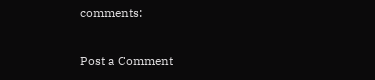comments:

Post a Comment